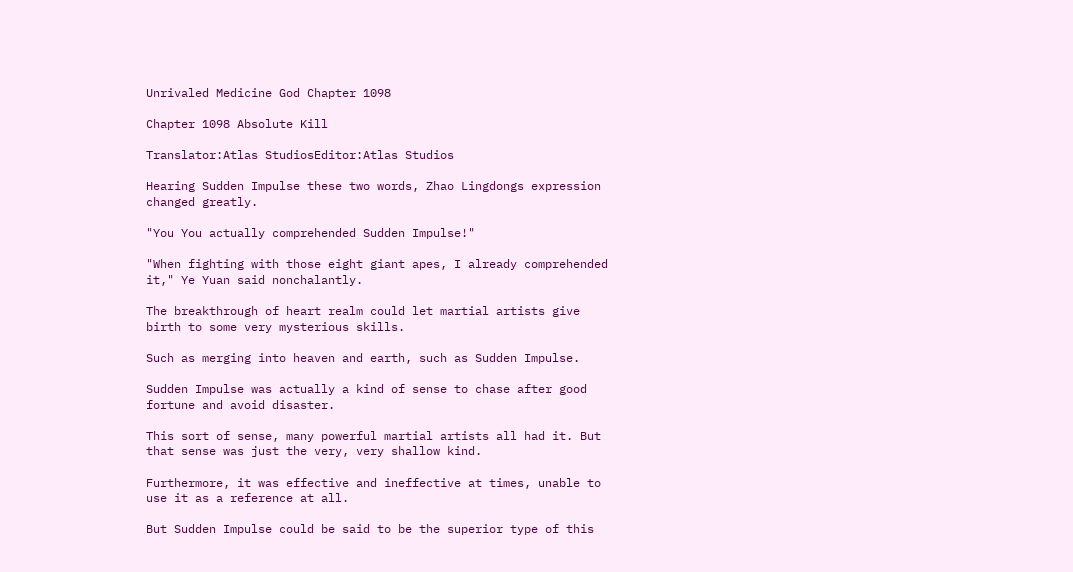Unrivaled Medicine God Chapter 1098

Chapter 1098 Absolute Kill

Translator:Atlas StudiosEditor:Atlas Studios

Hearing Sudden Impulse these two words, Zhao Lingdongs expression changed greatly.

"You You actually comprehended Sudden Impulse!"

"When fighting with those eight giant apes, I already comprehended it," Ye Yuan said nonchalantly.

The breakthrough of heart realm could let martial artists give birth to some very mysterious skills.

Such as merging into heaven and earth, such as Sudden Impulse.

Sudden Impulse was actually a kind of sense to chase after good fortune and avoid disaster.

This sort of sense, many powerful martial artists all had it. But that sense was just the very, very shallow kind.

Furthermore, it was effective and ineffective at times, unable to use it as a reference at all.

But Sudden Impulse could be said to be the superior type of this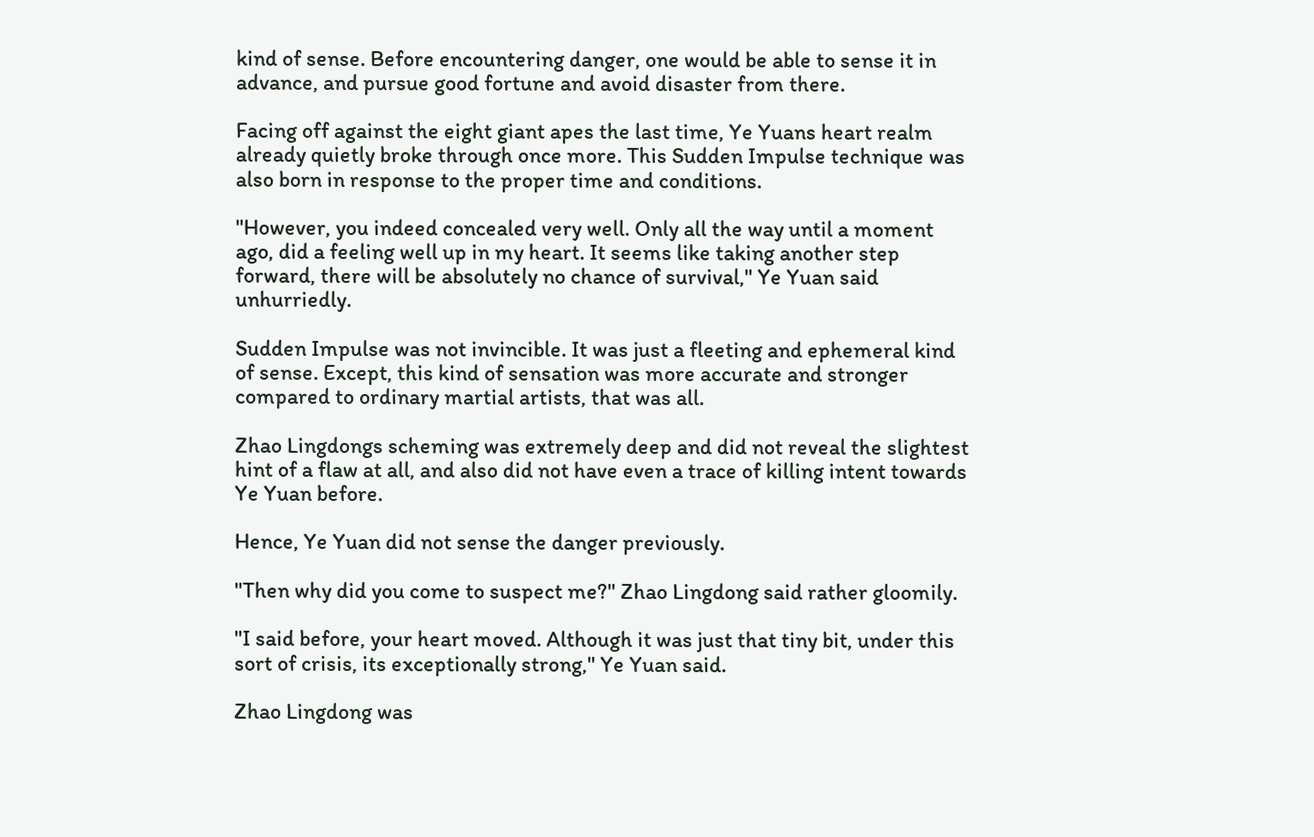kind of sense. Before encountering danger, one would be able to sense it in advance, and pursue good fortune and avoid disaster from there.

Facing off against the eight giant apes the last time, Ye Yuans heart realm already quietly broke through once more. This Sudden Impulse technique was also born in response to the proper time and conditions.

"However, you indeed concealed very well. Only all the way until a moment ago, did a feeling well up in my heart. It seems like taking another step forward, there will be absolutely no chance of survival," Ye Yuan said unhurriedly.

Sudden Impulse was not invincible. It was just a fleeting and ephemeral kind of sense. Except, this kind of sensation was more accurate and stronger compared to ordinary martial artists, that was all.

Zhao Lingdongs scheming was extremely deep and did not reveal the slightest hint of a flaw at all, and also did not have even a trace of killing intent towards Ye Yuan before.

Hence, Ye Yuan did not sense the danger previously.

"Then why did you come to suspect me?" Zhao Lingdong said rather gloomily.

"I said before, your heart moved. Although it was just that tiny bit, under this sort of crisis, its exceptionally strong," Ye Yuan said.

Zhao Lingdong was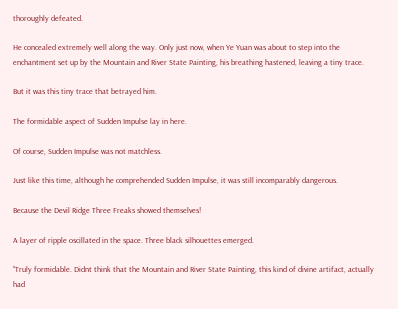thoroughly defeated.

He concealed extremely well along the way. Only just now, when Ye Yuan was about to step into the enchantment set up by the Mountain and River State Painting, his breathing hastened, leaving a tiny trace.

But it was this tiny trace that betrayed him.

The formidable aspect of Sudden Impulse lay in here.

Of course, Sudden Impulse was not matchless.

Just like this time, although he comprehended Sudden Impulse, it was still incomparably dangerous.

Because the Devil Ridge Three Freaks showed themselves!

A layer of ripple oscillated in the space. Three black silhouettes emerged.

"Truly formidable. Didnt think that the Mountain and River State Painting, this kind of divine artifact, actually had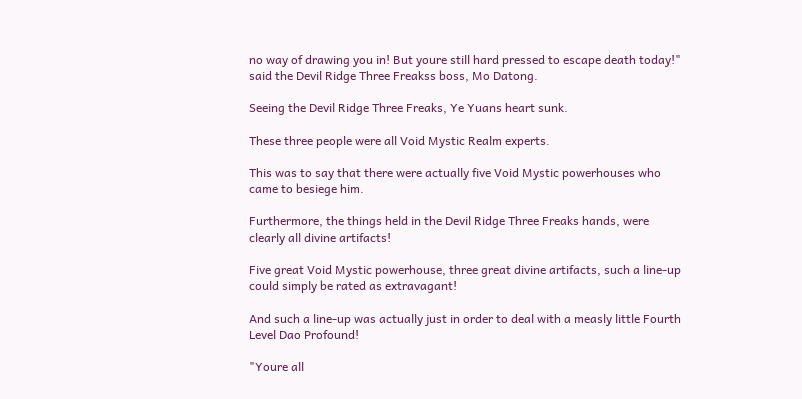no way of drawing you in! But youre still hard pressed to escape death today!" said the Devil Ridge Three Freakss boss, Mo Datong.

Seeing the Devil Ridge Three Freaks, Ye Yuans heart sunk.

These three people were all Void Mystic Realm experts.

This was to say that there were actually five Void Mystic powerhouses who came to besiege him.

Furthermore, the things held in the Devil Ridge Three Freaks hands, were clearly all divine artifacts!

Five great Void Mystic powerhouse, three great divine artifacts, such a line-up could simply be rated as extravagant!

And such a line-up was actually just in order to deal with a measly little Fourth Level Dao Profound!

"Youre all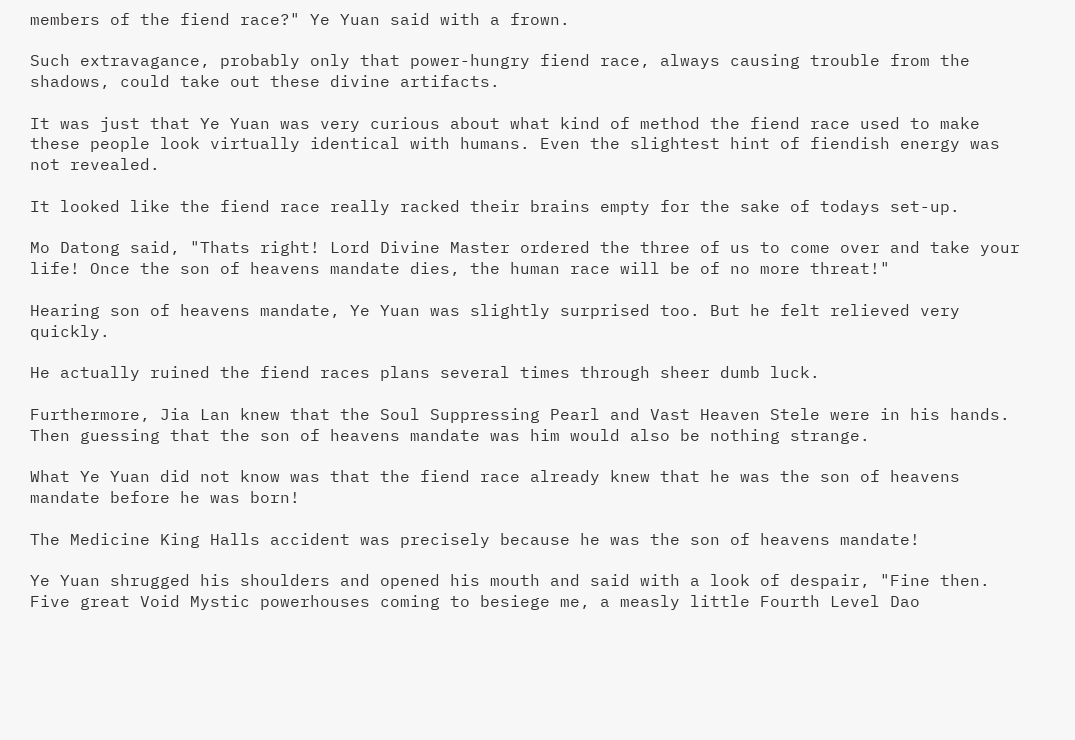members of the fiend race?" Ye Yuan said with a frown.

Such extravagance, probably only that power-hungry fiend race, always causing trouble from the shadows, could take out these divine artifacts.

It was just that Ye Yuan was very curious about what kind of method the fiend race used to make these people look virtually identical with humans. Even the slightest hint of fiendish energy was not revealed.

It looked like the fiend race really racked their brains empty for the sake of todays set-up.

Mo Datong said, "Thats right! Lord Divine Master ordered the three of us to come over and take your life! Once the son of heavens mandate dies, the human race will be of no more threat!"

Hearing son of heavens mandate, Ye Yuan was slightly surprised too. But he felt relieved very quickly.

He actually ruined the fiend races plans several times through sheer dumb luck.

Furthermore, Jia Lan knew that the Soul Suppressing Pearl and Vast Heaven Stele were in his hands. Then guessing that the son of heavens mandate was him would also be nothing strange.

What Ye Yuan did not know was that the fiend race already knew that he was the son of heavens mandate before he was born!

The Medicine King Halls accident was precisely because he was the son of heavens mandate!

Ye Yuan shrugged his shoulders and opened his mouth and said with a look of despair, "Fine then. Five great Void Mystic powerhouses coming to besiege me, a measly little Fourth Level Dao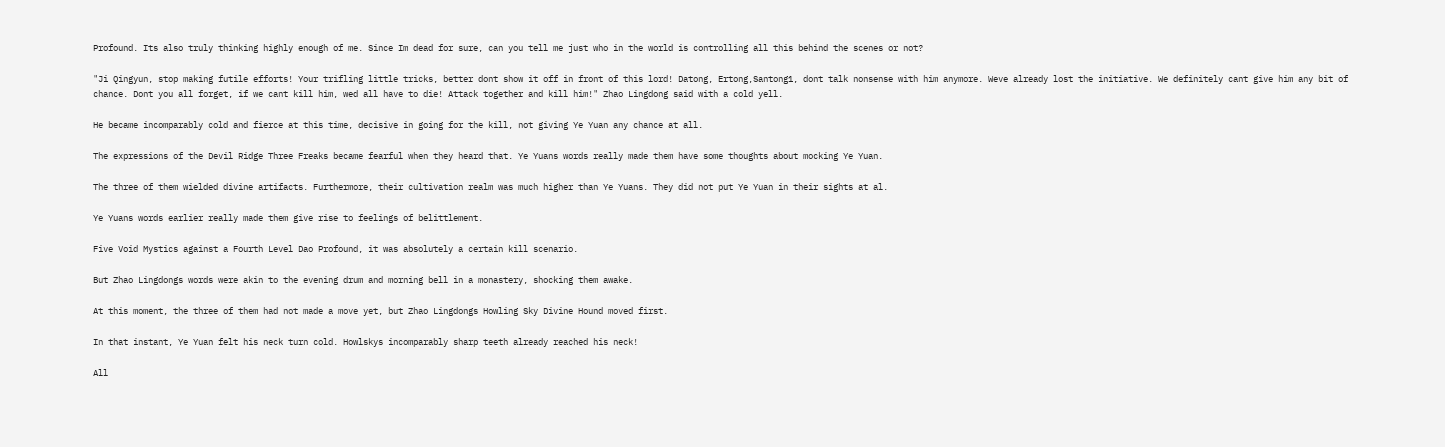Profound. Its also truly thinking highly enough of me. Since Im dead for sure, can you tell me just who in the world is controlling all this behind the scenes or not?

"Ji Qingyun, stop making futile efforts! Your trifling little tricks, better dont show it off in front of this lord! Datong, Ertong,Santong1, dont talk nonsense with him anymore. Weve already lost the initiative. We definitely cant give him any bit of chance. Dont you all forget, if we cant kill him, wed all have to die! Attack together and kill him!" Zhao Lingdong said with a cold yell.

He became incomparably cold and fierce at this time, decisive in going for the kill, not giving Ye Yuan any chance at all.

The expressions of the Devil Ridge Three Freaks became fearful when they heard that. Ye Yuans words really made them have some thoughts about mocking Ye Yuan.

The three of them wielded divine artifacts. Furthermore, their cultivation realm was much higher than Ye Yuans. They did not put Ye Yuan in their sights at al.

Ye Yuans words earlier really made them give rise to feelings of belittlement.

Five Void Mystics against a Fourth Level Dao Profound, it was absolutely a certain kill scenario.

But Zhao Lingdongs words were akin to the evening drum and morning bell in a monastery, shocking them awake.

At this moment, the three of them had not made a move yet, but Zhao Lingdongs Howling Sky Divine Hound moved first.

In that instant, Ye Yuan felt his neck turn cold. Howlskys incomparably sharp teeth already reached his neck!

All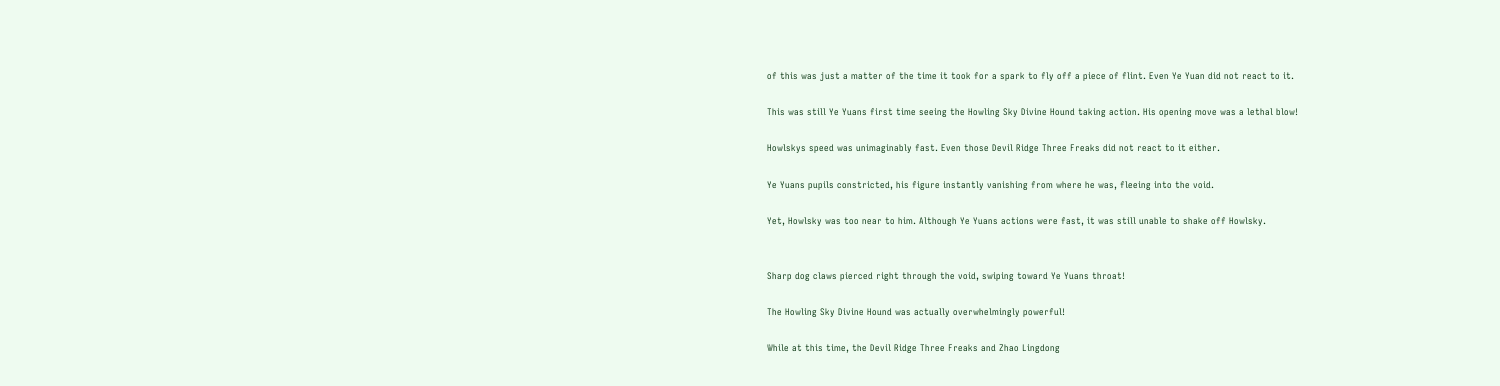of this was just a matter of the time it took for a spark to fly off a piece of flint. Even Ye Yuan did not react to it.

This was still Ye Yuans first time seeing the Howling Sky Divine Hound taking action. His opening move was a lethal blow!

Howlskys speed was unimaginably fast. Even those Devil Ridge Three Freaks did not react to it either.

Ye Yuans pupils constricted, his figure instantly vanishing from where he was, fleeing into the void.

Yet, Howlsky was too near to him. Although Ye Yuans actions were fast, it was still unable to shake off Howlsky.


Sharp dog claws pierced right through the void, swiping toward Ye Yuans throat!

The Howling Sky Divine Hound was actually overwhelmingly powerful!

While at this time, the Devil Ridge Three Freaks and Zhao Lingdong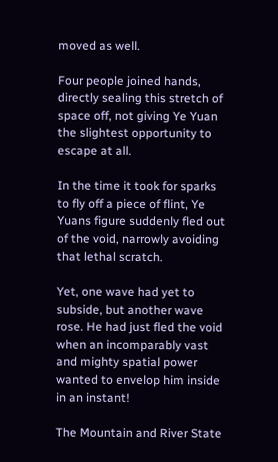moved as well.

Four people joined hands, directly sealing this stretch of space off, not giving Ye Yuan the slightest opportunity to escape at all.

In the time it took for sparks to fly off a piece of flint, Ye Yuans figure suddenly fled out of the void, narrowly avoiding that lethal scratch.

Yet, one wave had yet to subside, but another wave rose. He had just fled the void when an incomparably vast and mighty spatial power wanted to envelop him inside in an instant!

The Mountain and River State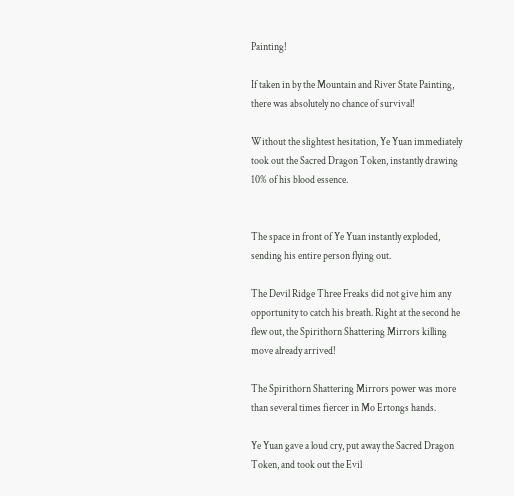Painting!

If taken in by the Mountain and River State Painting, there was absolutely no chance of survival!

Without the slightest hesitation, Ye Yuan immediately took out the Sacred Dragon Token, instantly drawing 10% of his blood essence.


The space in front of Ye Yuan instantly exploded, sending his entire person flying out.

The Devil Ridge Three Freaks did not give him any opportunity to catch his breath. Right at the second he flew out, the Spirithorn Shattering Mirrors killing move already arrived!

The Spirithorn Shattering Mirrors power was more than several times fiercer in Mo Ertongs hands.

Ye Yuan gave a loud cry, put away the Sacred Dragon Token, and took out the Evil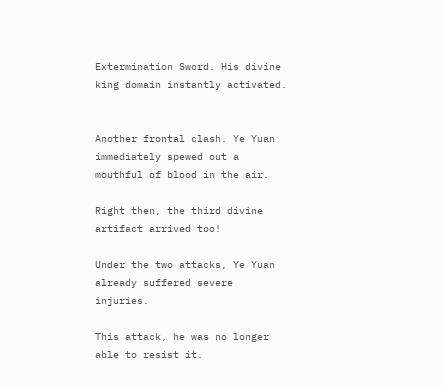Extermination Sword. His divine king domain instantly activated.


Another frontal clash. Ye Yuan immediately spewed out a mouthful of blood in the air.

Right then, the third divine artifact arrived too!

Under the two attacks, Ye Yuan already suffered severe injuries.

This attack, he was no longer able to resist it.